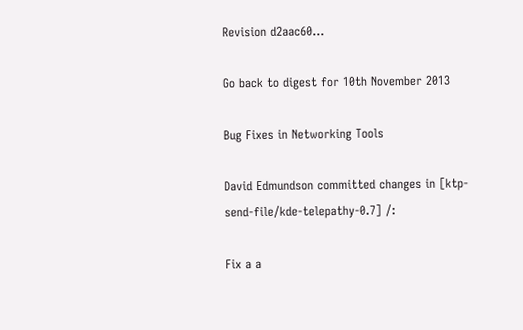Revision d2aac60...

Go back to digest for 10th November 2013

Bug Fixes in Networking Tools

David Edmundson committed changes in [ktp-send-file/kde-telepathy-0.7] /:

Fix a a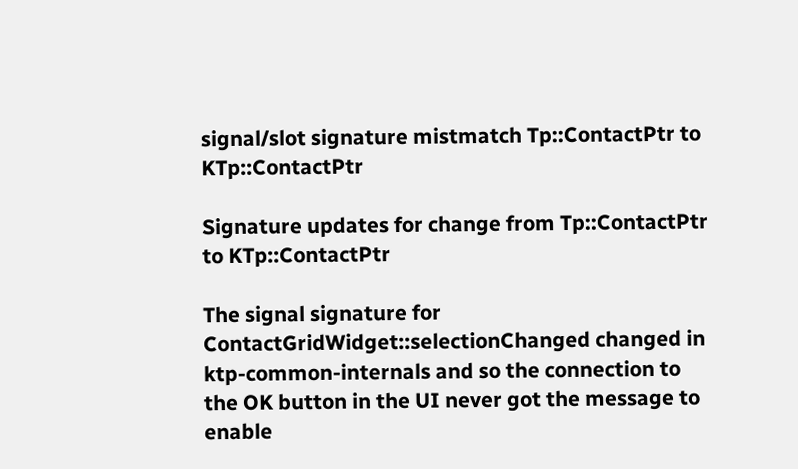signal/slot signature mistmatch Tp::ContactPtr to KTp::ContactPtr

Signature updates for change from Tp::ContactPtr to KTp::ContactPtr

The signal signature for ContactGridWidget::selectionChanged changed in ktp-common-internals and so the connection to the OK button in the UI never got the message to enable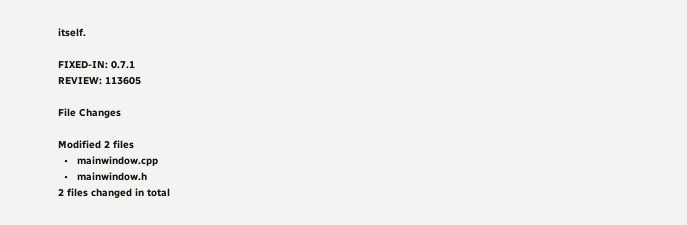itself.

FIXED-IN: 0.7.1
REVIEW: 113605

File Changes

Modified 2 files
  •   mainwindow.cpp
  •   mainwindow.h
2 files changed in total